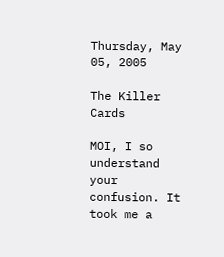Thursday, May 05, 2005

The Killer Cards

MOI, I so understand your confusion. It took me a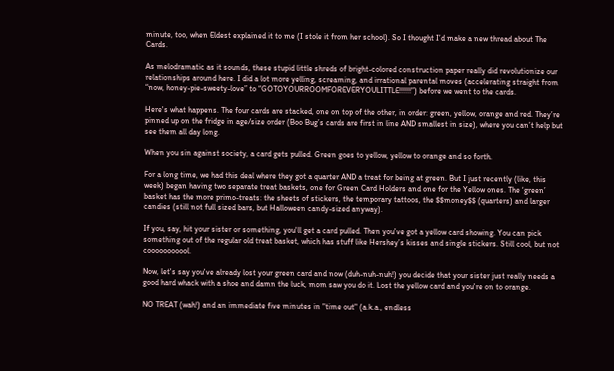minute, too, when Eldest explained it to me (I stole it from her school). So I thought I’d make a new thread about The Cards.

As melodramatic as it sounds, these stupid little shreds of bright-colored construction paper really did revolutionize our relationships around here. I did a lot more yelling, screaming, and irrational parental moves (accelerating straight from “now, honey-pie-sweety-love” to “GOTOYOURROOMFOREVERYOULITTLE!!!!!!”) before we went to the cards.

Here's what happens. The four cards are stacked, one on top of the other, in order: green, yellow, orange and red. They’re pinned up on the fridge in age/size order (Boo Bug’s cards are first in line AND smallest in size), where you can’t help but see them all day long.

When you sin against society, a card gets pulled. Green goes to yellow, yellow to orange and so forth.

For a long time, we had this deal where they got a quarter AND a treat for being at green. But I just recently (like, this week) began having two separate treat baskets, one for Green Card Holders and one for the Yellow ones. The ‘green’ basket has the more primo-treats: the sheets of stickers, the temporary tattoos, the $$money$$ (quarters) and larger candies (still not full sized bars, but Halloween candy-sized anyway).

If you, say, hit your sister or something, you'll get a card pulled. Then you've got a yellow card showing. You can pick something out of the regular old treat basket, which has stuff like Hershey’s kisses and single stickers. Still cool, but not cooooooooool.

Now, let's say you've already lost your green card and now (duh-nuh-nuh!) you decide that your sister just really needs a good hard whack with a shoe and damn the luck, mom saw you do it. Lost the yellow card and you're on to orange.

NO TREAT (wah!) and an immediate five minutes in "time out" (a.k.a., endless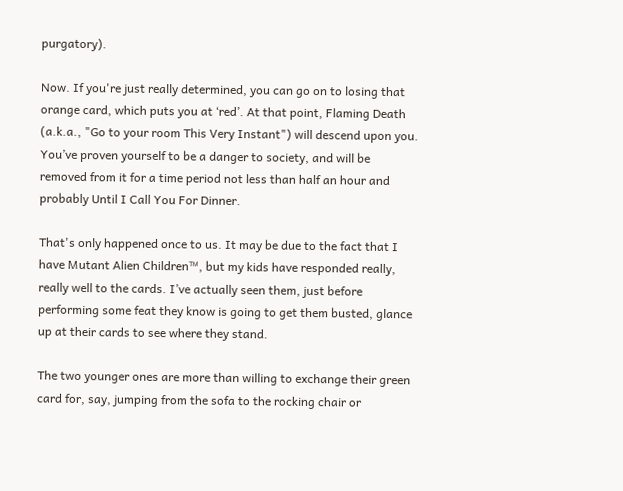purgatory).

Now. If you're just really determined, you can go on to losing that orange card, which puts you at ‘red’. At that point, Flaming Death (a.k.a., "Go to your room This Very Instant") will descend upon you. You’ve proven yourself to be a danger to society, and will be removed from it for a time period not less than half an hour and probably Until I Call You For Dinner.

That's only happened once to us. It may be due to the fact that I have Mutant Alien Children™, but my kids have responded really, really well to the cards. I’ve actually seen them, just before performing some feat they know is going to get them busted, glance up at their cards to see where they stand.

The two younger ones are more than willing to exchange their green card for, say, jumping from the sofa to the rocking chair or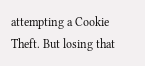attempting a Cookie Theft. But losing that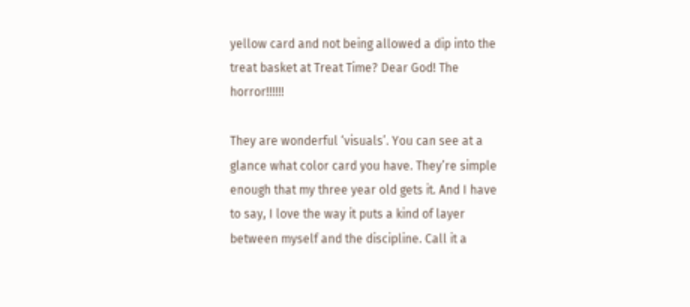yellow card and not being allowed a dip into the treat basket at Treat Time? Dear God! The horror!!!!!!

They are wonderful ‘visuals’. You can see at a glance what color card you have. They’re simple enough that my three year old gets it. And I have to say, I love the way it puts a kind of layer between myself and the discipline. Call it a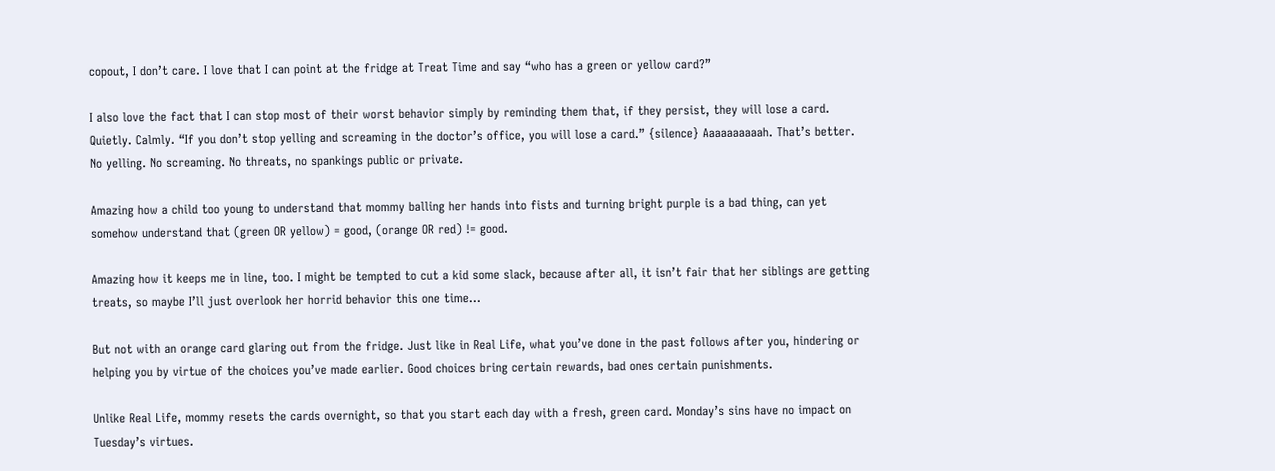copout, I don’t care. I love that I can point at the fridge at Treat Time and say “who has a green or yellow card?”

I also love the fact that I can stop most of their worst behavior simply by reminding them that, if they persist, they will lose a card. Quietly. Calmly. “If you don’t stop yelling and screaming in the doctor’s office, you will lose a card.” {silence} Aaaaaaaaaah. That’s better. No yelling. No screaming. No threats, no spankings public or private.

Amazing how a child too young to understand that mommy balling her hands into fists and turning bright purple is a bad thing, can yet somehow understand that (green OR yellow) = good, (orange OR red) != good.

Amazing how it keeps me in line, too. I might be tempted to cut a kid some slack, because after all, it isn’t fair that her siblings are getting treats, so maybe I’ll just overlook her horrid behavior this one time…

But not with an orange card glaring out from the fridge. Just like in Real Life, what you’ve done in the past follows after you, hindering or helping you by virtue of the choices you’ve made earlier. Good choices bring certain rewards, bad ones certain punishments.

Unlike Real Life, mommy resets the cards overnight, so that you start each day with a fresh, green card. Monday’s sins have no impact on Tuesday’s virtues.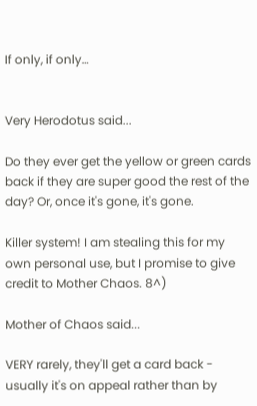If only, if only…


Very Herodotus said...

Do they ever get the yellow or green cards back if they are super good the rest of the day? Or, once it's gone, it's gone.

Killer system! I am stealing this for my own personal use, but I promise to give credit to Mother Chaos. 8^)

Mother of Chaos said...

VERY rarely, they'll get a card back - usually it's on appeal rather than by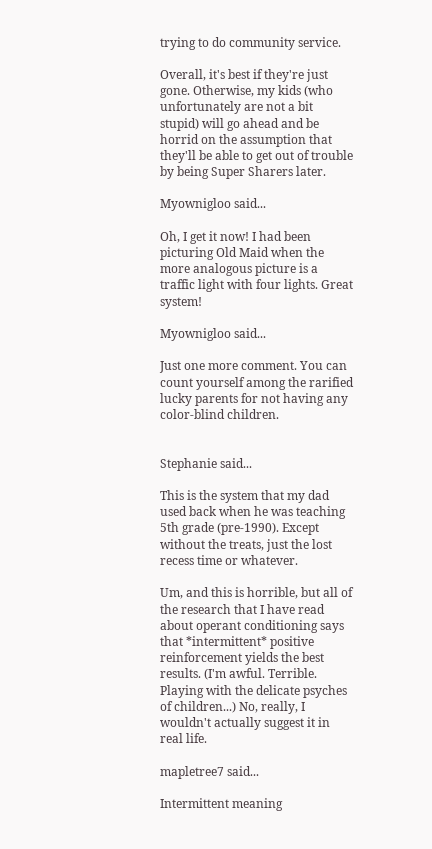trying to do community service.

Overall, it's best if they're just gone. Otherwise, my kids (who unfortunately are not a bit stupid) will go ahead and be horrid on the assumption that they'll be able to get out of trouble by being Super Sharers later.

Myownigloo said...

Oh, I get it now! I had been picturing Old Maid when the more analogous picture is a traffic light with four lights. Great system!

Myownigloo said...

Just one more comment. You can count yourself among the rarified lucky parents for not having any color-blind children.


Stephanie said...

This is the system that my dad used back when he was teaching 5th grade (pre-1990). Except without the treats, just the lost recess time or whatever.

Um, and this is horrible, but all of the research that I have read about operant conditioning says that *intermittent* positive reinforcement yields the best results. (I'm awful. Terrible. Playing with the delicate psyches of children...) No, really, I wouldn't actually suggest it in real life.

mapletree7 said...

Intermittent meaning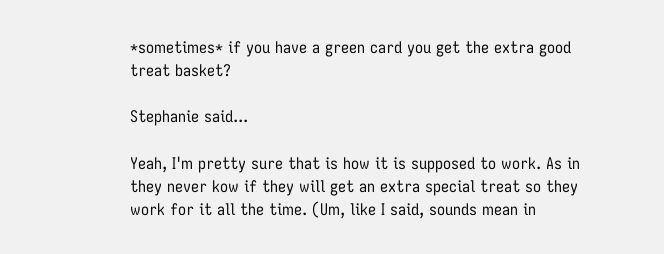*sometimes* if you have a green card you get the extra good treat basket?

Stephanie said...

Yeah, I'm pretty sure that is how it is supposed to work. As in they never kow if they will get an extra special treat so they work for it all the time. (Um, like I said, sounds mean in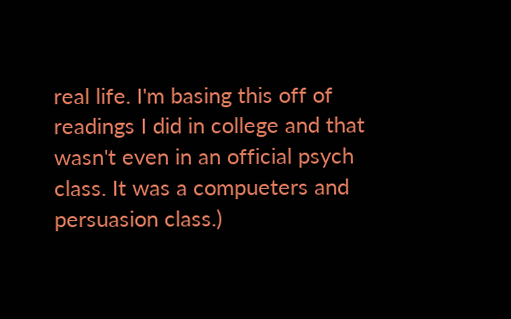real life. I'm basing this off of readings I did in college and that wasn't even in an official psych class. It was a compueters and persuasion class.)